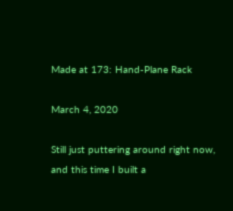Made at 173: Hand-Plane Rack

March 4, 2020

Still just puttering around right now, and this time I built a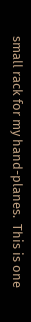small rack for my hand-planes.  This is one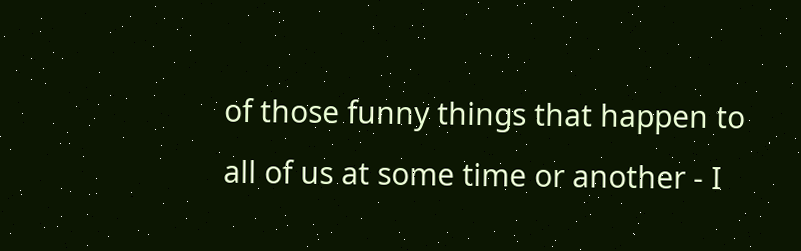of those funny things that happen to all of us at some time or another - I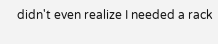didn't even realize I needed a rack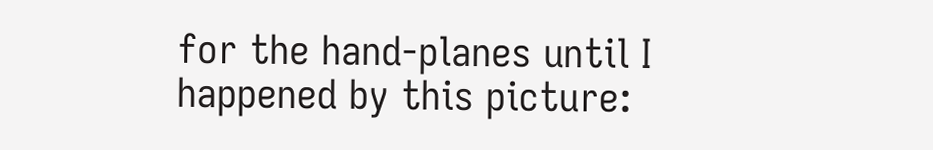for the hand-planes until I happened by this picture: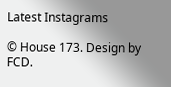Latest Instagrams

© House 173. Design by FCD.